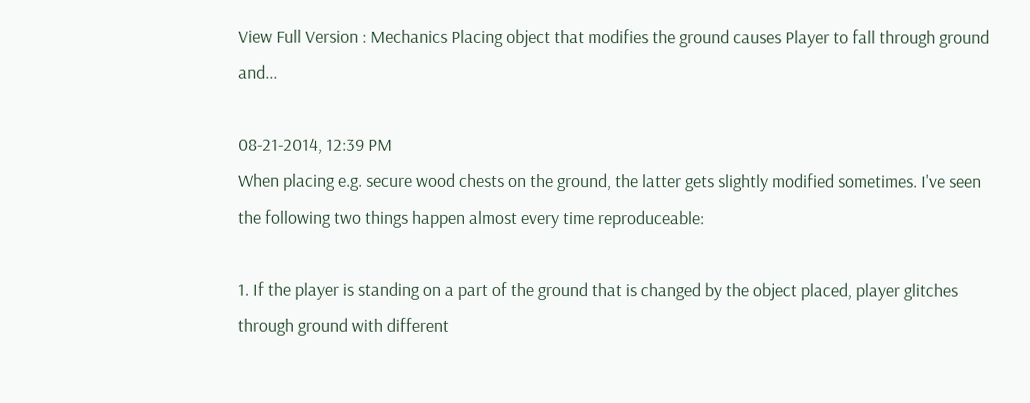View Full Version : Mechanics Placing object that modifies the ground causes Player to fall through ground and...

08-21-2014, 12:39 PM
When placing e.g. secure wood chests on the ground, the latter gets slightly modified sometimes. I've seen the following two things happen almost every time reproduceable:

1. If the player is standing on a part of the ground that is changed by the object placed, player glitches through ground with different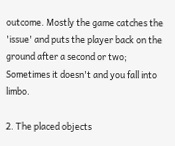outcome. Mostly the game catches the 'issue' and puts the player back on the ground after a second or two; Sometimes it doesn't and you fall into limbo.

2. The placed objects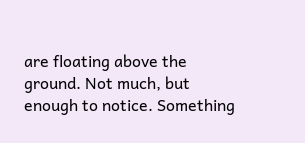are floating above the ground. Not much, but enough to notice. Something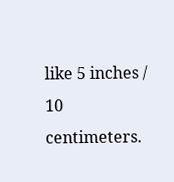like 5 inches / 10 centimeters.